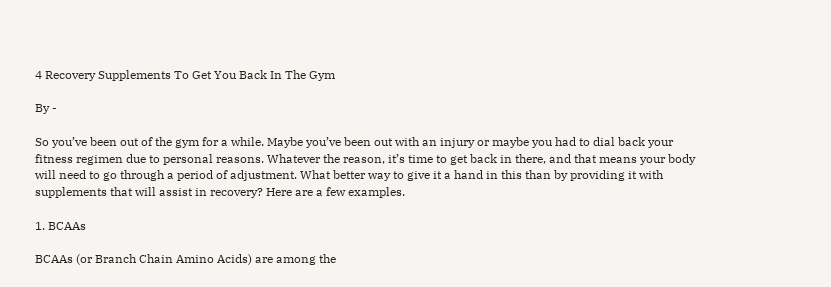4 Recovery Supplements To Get You Back In The Gym

By -

So you’ve been out of the gym for a while. Maybe you’ve been out with an injury or maybe you had to dial back your fitness regimen due to personal reasons. Whatever the reason, it’s time to get back in there, and that means your body will need to go through a period of adjustment. What better way to give it a hand in this than by providing it with supplements that will assist in recovery? Here are a few examples.

1. BCAAs

BCAAs (or Branch Chain Amino Acids) are among the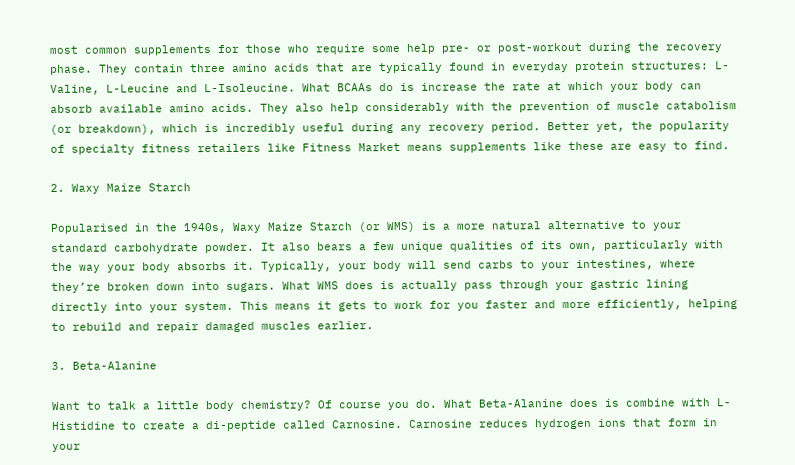most common supplements for those who require some help pre- or post-workout during the recovery phase. They contain three amino acids that are typically found in everyday protein structures: L-Valine, L-Leucine and L-Isoleucine. What BCAAs do is increase the rate at which your body can absorb available amino acids. They also help considerably with the prevention of muscle catabolism (or breakdown), which is incredibly useful during any recovery period. Better yet, the popularity of specialty fitness retailers like Fitness Market means supplements like these are easy to find.

2. Waxy Maize Starch

Popularised in the 1940s, Waxy Maize Starch (or WMS) is a more natural alternative to your standard carbohydrate powder. It also bears a few unique qualities of its own, particularly with the way your body absorbs it. Typically, your body will send carbs to your intestines, where they’re broken down into sugars. What WMS does is actually pass through your gastric lining directly into your system. This means it gets to work for you faster and more efficiently, helping to rebuild and repair damaged muscles earlier.

3. Beta-Alanine

Want to talk a little body chemistry? Of course you do. What Beta-Alanine does is combine with L-Histidine to create a di-peptide called Carnosine. Carnosine reduces hydrogen ions that form in your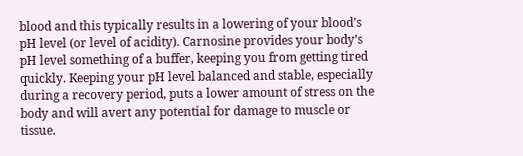blood and this typically results in a lowering of your blood’s pH level (or level of acidity). Carnosine provides your body’s pH level something of a buffer, keeping you from getting tired quickly. Keeping your pH level balanced and stable, especially during a recovery period, puts a lower amount of stress on the body and will avert any potential for damage to muscle or tissue.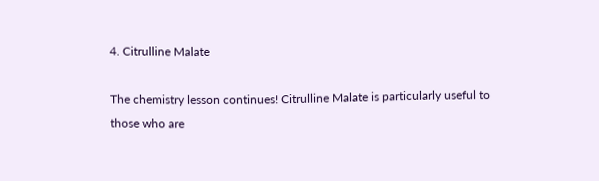4. Citrulline Malate

The chemistry lesson continues! Citrulline Malate is particularly useful to those who are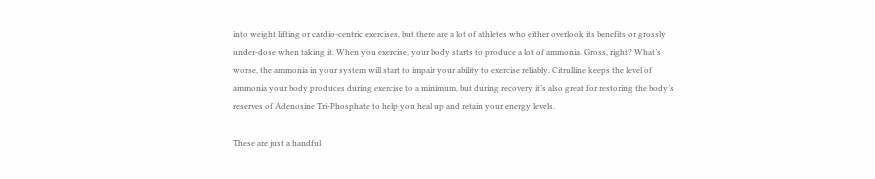into weight lifting or cardio-centric exercises, but there are a lot of athletes who either overlook its benefits or grossly under-dose when taking it. When you exercise, your body starts to produce a lot of ammonia. Gross, right? What’s worse, the ammonia in your system will start to impair your ability to exercise reliably. Citrulline keeps the level of ammonia your body produces during exercise to a minimum, but during recovery it’s also great for restoring the body’s reserves of Adenosine Tri-Phosphate to help you heal up and retain your energy levels.

These are just a handful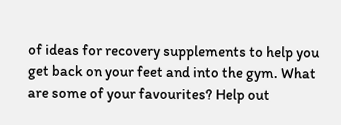of ideas for recovery supplements to help you get back on your feet and into the gym. What are some of your favourites? Help out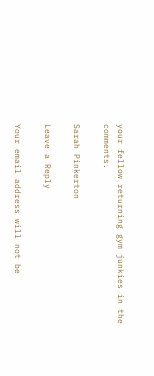your fellow returning gym junkies in the comments.

Sarah Pinkerton

Leave a Reply

Your email address will not be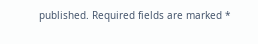published. Required fields are marked *